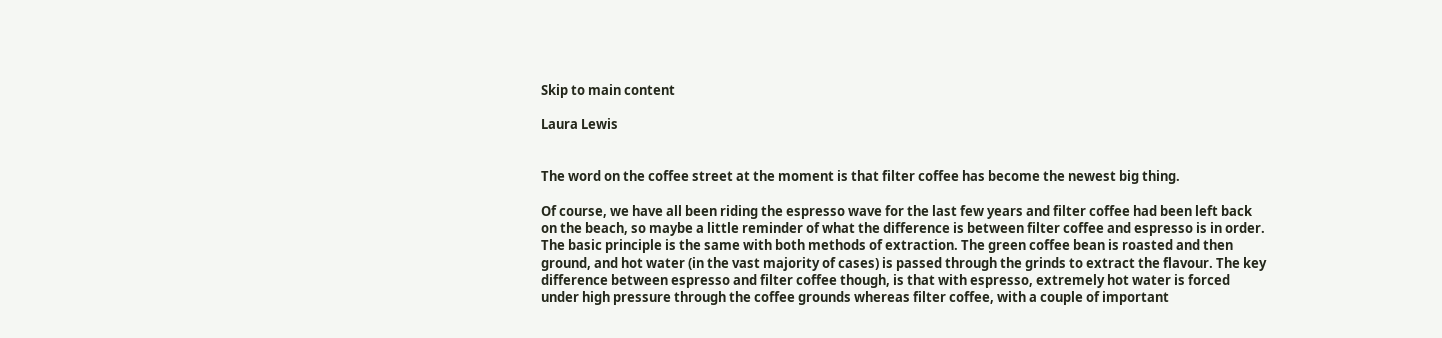Skip to main content

Laura Lewis


The word on the coffee street at the moment is that filter coffee has become the newest big thing.

Of course, we have all been riding the espresso wave for the last few years and filter coffee had been left back on the beach, so maybe a little reminder of what the difference is between filter coffee and espresso is in order. The basic principle is the same with both methods of extraction. The green coffee bean is roasted and then ground, and hot water (in the vast majority of cases) is passed through the grinds to extract the flavour. The key difference between espresso and filter coffee though, is that with espresso, extremely hot water is forced under high pressure through the coffee grounds whereas filter coffee, with a couple of important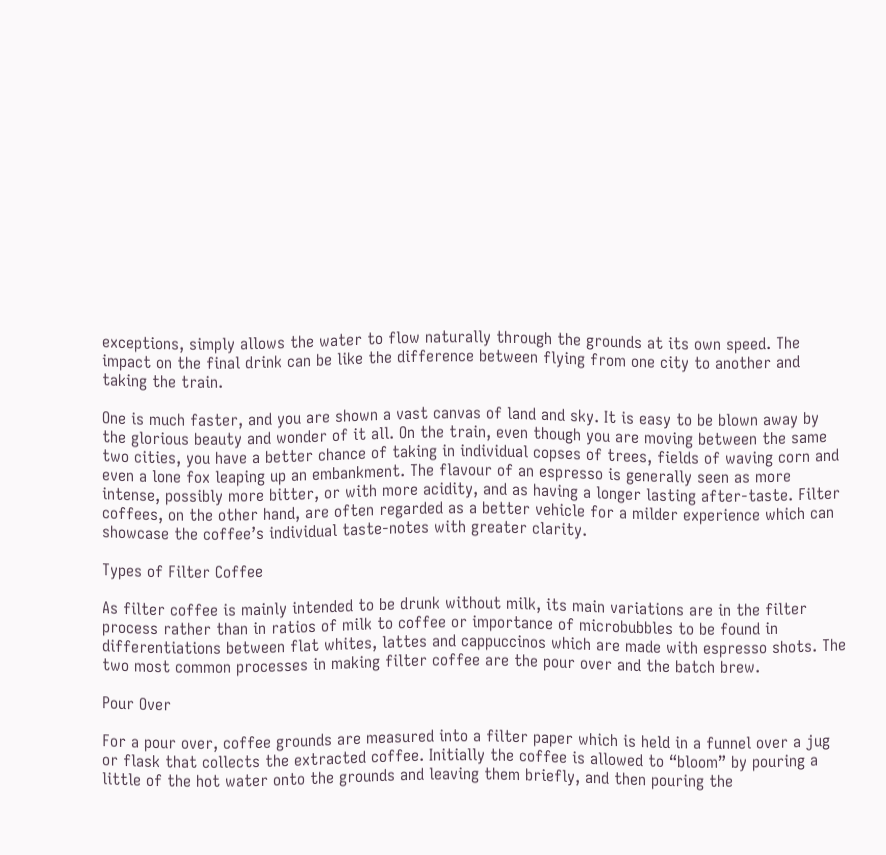exceptions, simply allows the water to flow naturally through the grounds at its own speed. The impact on the final drink can be like the difference between flying from one city to another and taking the train.

One is much faster, and you are shown a vast canvas of land and sky. It is easy to be blown away by the glorious beauty and wonder of it all. On the train, even though you are moving between the same two cities, you have a better chance of taking in individual copses of trees, fields of waving corn and even a lone fox leaping up an embankment. The flavour of an espresso is generally seen as more intense, possibly more bitter, or with more acidity, and as having a longer lasting after-taste. Filter coffees, on the other hand, are often regarded as a better vehicle for a milder experience which can showcase the coffee’s individual taste-notes with greater clarity.

Types of Filter Coffee

As filter coffee is mainly intended to be drunk without milk, its main variations are in the filter process rather than in ratios of milk to coffee or importance of microbubbles to be found in differentiations between flat whites, lattes and cappuccinos which are made with espresso shots. The two most common processes in making filter coffee are the pour over and the batch brew.

Pour Over

For a pour over, coffee grounds are measured into a filter paper which is held in a funnel over a jug or flask that collects the extracted coffee. Initially the coffee is allowed to “bloom” by pouring a little of the hot water onto the grounds and leaving them briefly, and then pouring the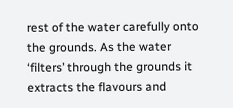rest of the water carefully onto the grounds. As the water ‘filters’ through the grounds it extracts the flavours and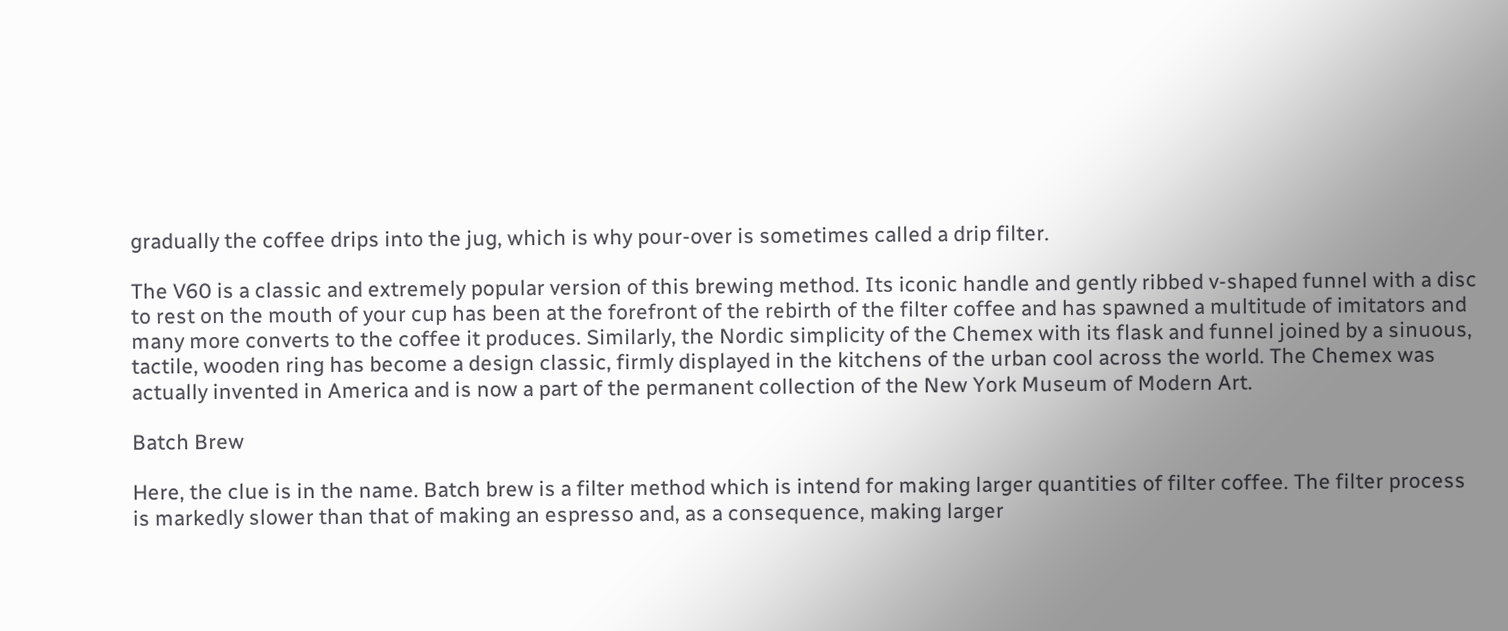gradually the coffee drips into the jug, which is why pour-over is sometimes called a drip filter.

The V60 is a classic and extremely popular version of this brewing method. Its iconic handle and gently ribbed v-shaped funnel with a disc to rest on the mouth of your cup has been at the forefront of the rebirth of the filter coffee and has spawned a multitude of imitators and many more converts to the coffee it produces. Similarly, the Nordic simplicity of the Chemex with its flask and funnel joined by a sinuous, tactile, wooden ring has become a design classic, firmly displayed in the kitchens of the urban cool across the world. The Chemex was actually invented in America and is now a part of the permanent collection of the New York Museum of Modern Art.

Batch Brew

Here, the clue is in the name. Batch brew is a filter method which is intend for making larger quantities of filter coffee. The filter process is markedly slower than that of making an espresso and, as a consequence, making larger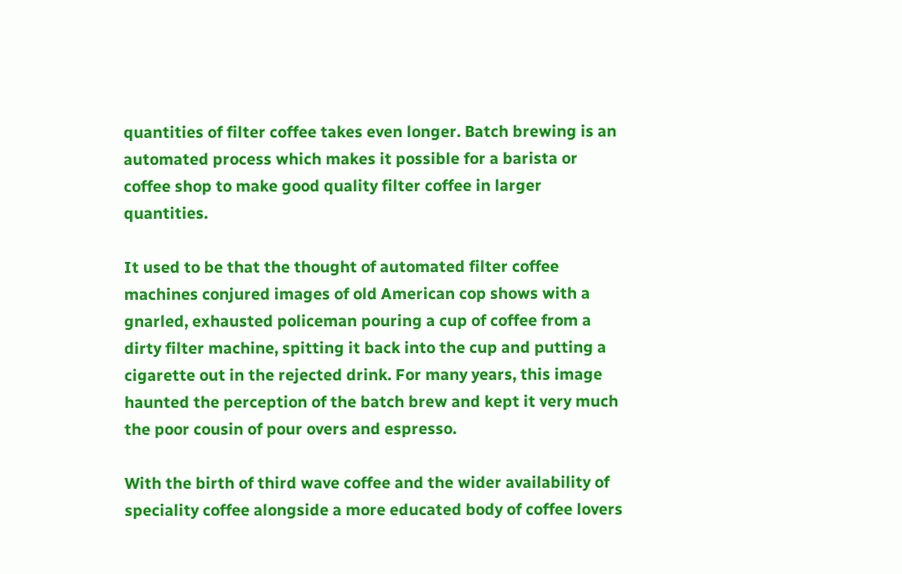quantities of filter coffee takes even longer. Batch brewing is an automated process which makes it possible for a barista or coffee shop to make good quality filter coffee in larger quantities.

It used to be that the thought of automated filter coffee machines conjured images of old American cop shows with a gnarled, exhausted policeman pouring a cup of coffee from a dirty filter machine, spitting it back into the cup and putting a cigarette out in the rejected drink. For many years, this image haunted the perception of the batch brew and kept it very much the poor cousin of pour overs and espresso.

With the birth of third wave coffee and the wider availability of speciality coffee alongside a more educated body of coffee lovers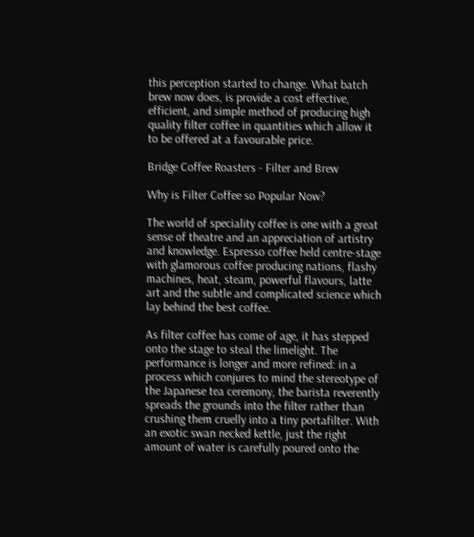this perception started to change. What batch brew now does, is provide a cost effective, efficient, and simple method of producing high quality filter coffee in quantities which allow it to be offered at a favourable price.

Bridge Coffee Roasters - Filter and Brew

Why is Filter Coffee so Popular Now?

The world of speciality coffee is one with a great sense of theatre and an appreciation of artistry and knowledge. Espresso coffee held centre-stage with glamorous coffee producing nations, flashy machines, heat, steam, powerful flavours, latte art and the subtle and complicated science which lay behind the best coffee.

As filter coffee has come of age, it has stepped onto the stage to steal the limelight. The performance is longer and more refined: in a process which conjures to mind the stereotype of the Japanese tea ceremony, the barista reverently spreads the grounds into the filter rather than crushing them cruelly into a tiny portafilter. With an exotic swan necked kettle, just the right amount of water is carefully poured onto the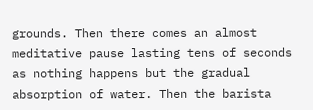grounds. Then there comes an almost meditative pause lasting tens of seconds as nothing happens but the gradual absorption of water. Then the barista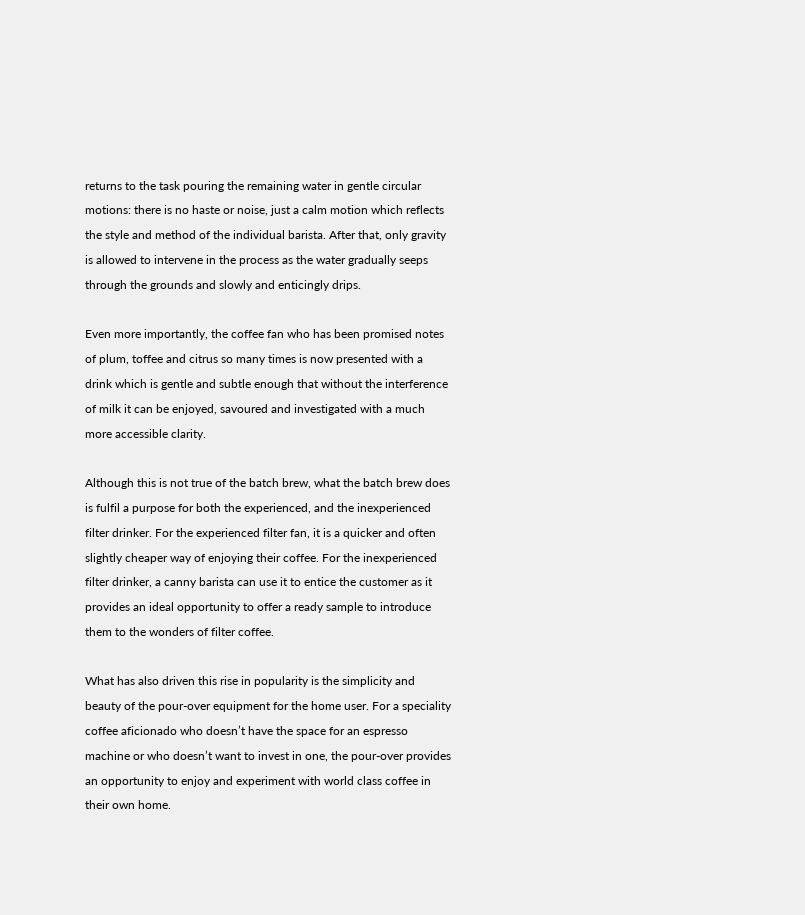returns to the task pouring the remaining water in gentle circular motions: there is no haste or noise, just a calm motion which reflects the style and method of the individual barista. After that, only gravity is allowed to intervene in the process as the water gradually seeps through the grounds and slowly and enticingly drips.

Even more importantly, the coffee fan who has been promised notes of plum, toffee and citrus so many times is now presented with a drink which is gentle and subtle enough that without the interference of milk it can be enjoyed, savoured and investigated with a much more accessible clarity.

Although this is not true of the batch brew, what the batch brew does is fulfil a purpose for both the experienced, and the inexperienced filter drinker. For the experienced filter fan, it is a quicker and often slightly cheaper way of enjoying their coffee. For the inexperienced filter drinker, a canny barista can use it to entice the customer as it provides an ideal opportunity to offer a ready sample to introduce them to the wonders of filter coffee.

What has also driven this rise in popularity is the simplicity and beauty of the pour-over equipment for the home user. For a speciality coffee aficionado who doesn’t have the space for an espresso machine or who doesn’t want to invest in one, the pour-over provides an opportunity to enjoy and experiment with world class coffee in their own home.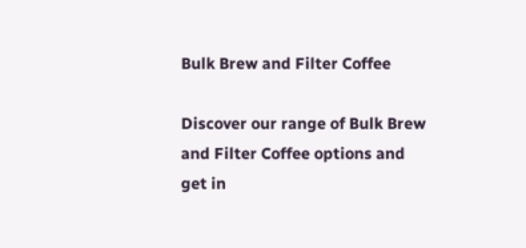Bulk Brew and Filter Coffee

Discover our range of Bulk Brew and Filter Coffee options and get in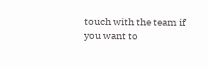touch with the team if you want to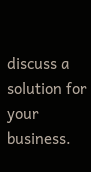discuss a solution for your business.